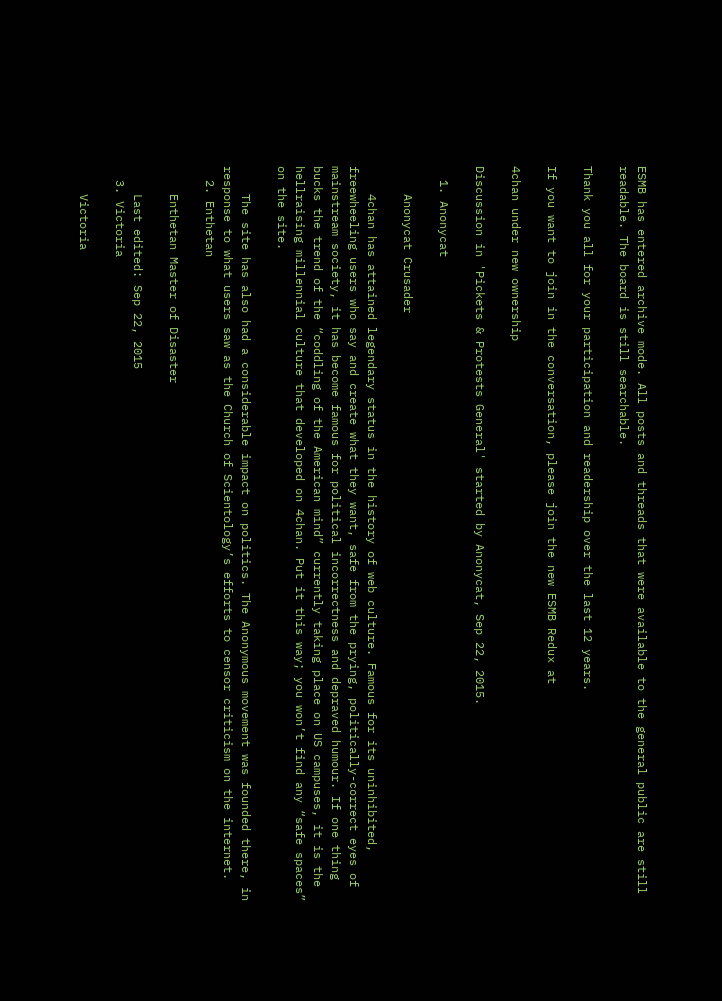ESMB has entered archive mode. All posts and threads that were available to the general public are still readable. The board is still searchable.

Thank you all for your participation and readership over the last 12 years.

If you want to join in the conversation, please join the new ESMB Redux at

4chan under new ownership

Discussion in 'Pickets & Protests General' started by Anonycat, Sep 22, 2015.

  1. Anonycat

    Anonycat Crusader

    4chan has attained legendary status in the history of web culture. Famous for its uninhibited, freewheeling users who say and create what they want, safe from the prying, politically-correct eyes of mainstream society, it has become famous for political incorrectness and depraved humour. If one thing bucks the trend of the “coddling of the American mind” currently taking place on US campuses, it is the hellraising millennial culture that developed on 4chan. Put it this way; you won’t find any “safe spaces” on the site.

    The site has also had a considerable impact on politics. The Anonymous movement was founded there, in response to what users saw as the Church of Scientology’s efforts to censor criticism on the internet.
  2. Enthetan

    Enthetan Master of Disaster

    Last edited: Sep 22, 2015
  3. Victoria

    Victoria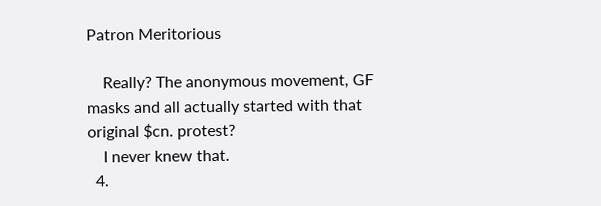Patron Meritorious

    Really? The anonymous movement, GF masks and all actually started with that original $cn. protest?
    I never knew that.
  4.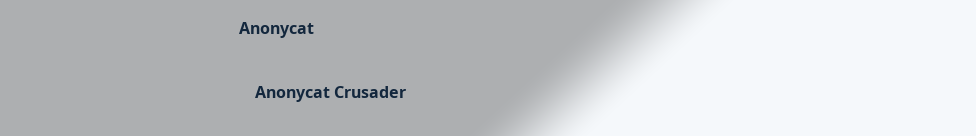Anonycat

    Anonycat Crusader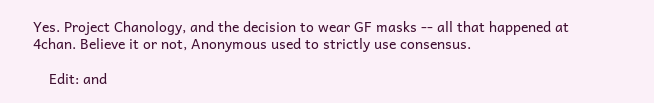Yes. Project Chanology, and the decision to wear GF masks -- all that happened at 4chan. Believe it or not, Anonymous used to strictly use consensus.

    Edit: and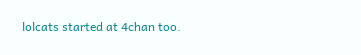lolcats started at 4chan too.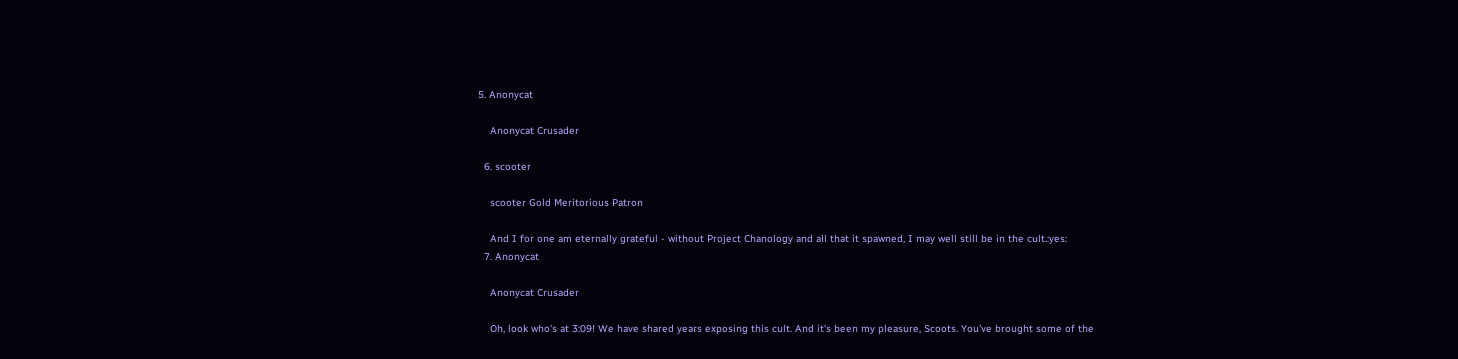5. Anonycat

    Anonycat Crusader

  6. scooter

    scooter Gold Meritorious Patron

    And I for one am eternally grateful - without Project Chanology and all that it spawned, I may well still be in the cult.:yes:
  7. Anonycat

    Anonycat Crusader

    Oh, look who's at 3:09! We have shared years exposing this cult. And it's been my pleasure, Scoots. You've brought some of the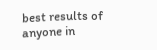best results of anyone in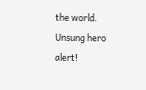the world. Unsung hero alert!